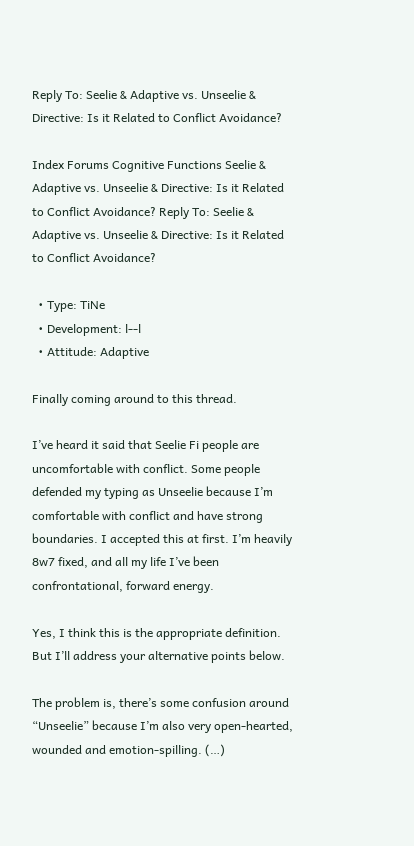Reply To: Seelie & Adaptive vs. Unseelie & Directive: Is it Related to Conflict Avoidance?

Index Forums Cognitive Functions Seelie & Adaptive vs. Unseelie & Directive: Is it Related to Conflict Avoidance? Reply To: Seelie & Adaptive vs. Unseelie & Directive: Is it Related to Conflict Avoidance?

  • Type: TiNe
  • Development: l--l
  • Attitude: Adaptive

Finally coming around to this thread.

I’ve heard it said that Seelie Fi people are uncomfortable with conflict. Some people defended my typing as Unseelie because I’m comfortable with conflict and have strong boundaries. I accepted this at first. I’m heavily 8w7 fixed, and all my life I’ve been confrontational, forward energy.

Yes, I think this is the appropriate definition. But I’ll address your alternative points below.

The problem is, there’s some confusion around “Unseelie” because I’m also very open-hearted, wounded and emotion-spilling. (…)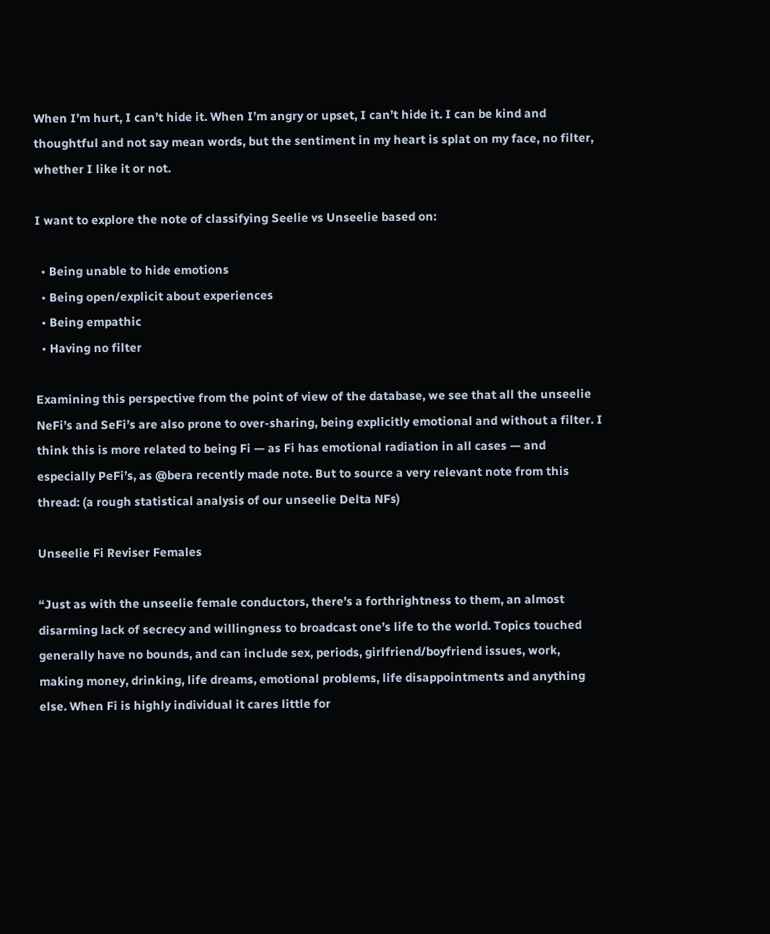When I’m hurt, I can’t hide it. When I’m angry or upset, I can’t hide it. I can be kind and thoughtful and not say mean words, but the sentiment in my heart is splat on my face, no filter, whether I like it or not.

I want to explore the note of classifying Seelie vs Unseelie based on:

  • Being unable to hide emotions
  • Being open/explicit about experiences
  • Being empathic
  • Having no filter

Examining this perspective from the point of view of the database, we see that all the unseelie NeFi’s and SeFi’s are also prone to over-sharing, being explicitly emotional and without a filter. I think this is more related to being Fi — as Fi has emotional radiation in all cases — and especially PeFi’s, as @bera recently made note. But to source a very relevant note from this thread: (a rough statistical analysis of our unseelie Delta NFs)

Unseelie Fi Reviser Females

“Just as with the unseelie female conductors, there’s a forthrightness to them, an almost disarming lack of secrecy and willingness to broadcast one’s life to the world. Topics touched generally have no bounds, and can include sex, periods, girlfriend/boyfriend issues, work, making money, drinking, life dreams, emotional problems, life disappointments and anything else. When Fi is highly individual it cares little for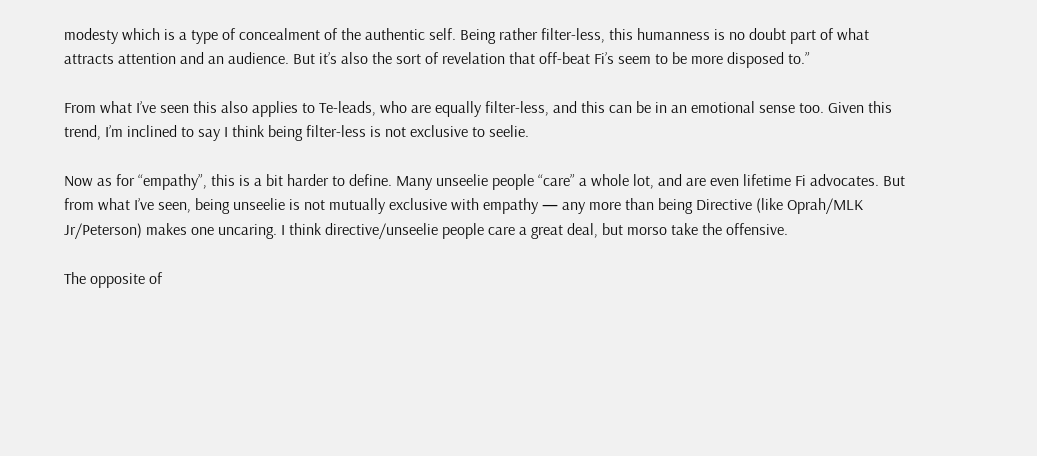modesty which is a type of concealment of the authentic self. Being rather filter-less, this humanness is no doubt part of what attracts attention and an audience. But it’s also the sort of revelation that off-beat Fi’s seem to be more disposed to.”

From what I’ve seen this also applies to Te-leads, who are equally filter-less, and this can be in an emotional sense too. Given this trend, I’m inclined to say I think being filter-less is not exclusive to seelie.

Now as for “empathy”, this is a bit harder to define. Many unseelie people “care” a whole lot, and are even lifetime Fi advocates. But from what I’ve seen, being unseelie is not mutually exclusive with empathy — any more than being Directive (like Oprah/MLK Jr/Peterson) makes one uncaring. I think directive/unseelie people care a great deal, but morso take the offensive.

The opposite of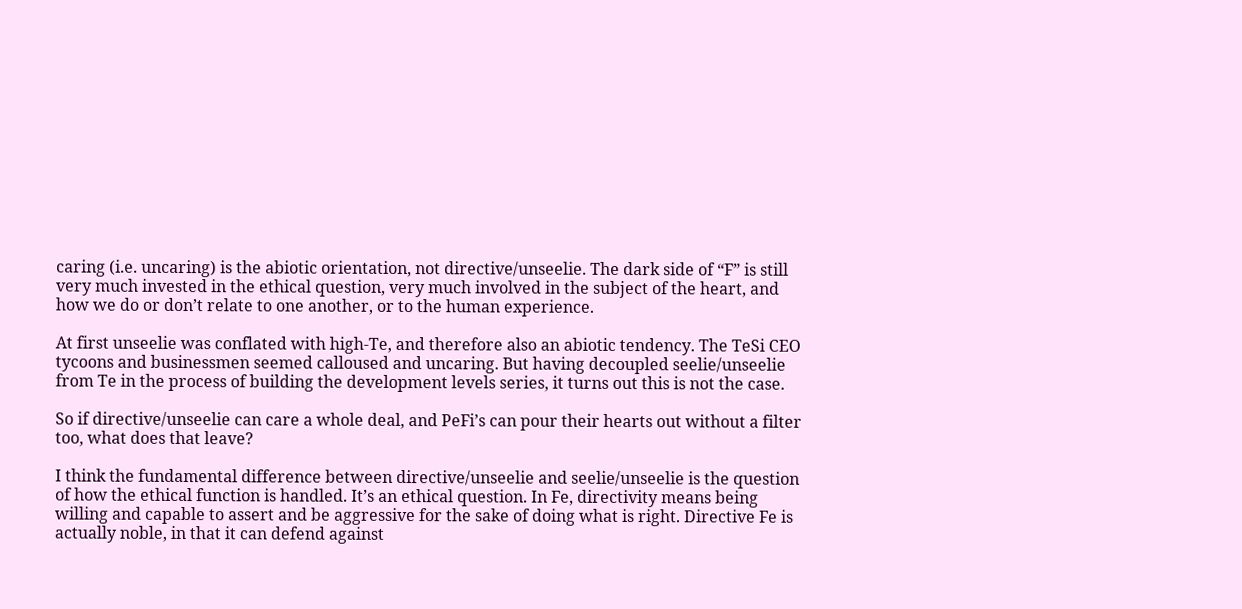caring (i.e. uncaring) is the abiotic orientation, not directive/unseelie. The dark side of “F” is still very much invested in the ethical question, very much involved in the subject of the heart, and how we do or don’t relate to one another, or to the human experience.

At first unseelie was conflated with high-Te, and therefore also an abiotic tendency. The TeSi CEO tycoons and businessmen seemed calloused and uncaring. But having decoupled seelie/unseelie from Te in the process of building the development levels series, it turns out this is not the case.

So if directive/unseelie can care a whole deal, and PeFi’s can pour their hearts out without a filter too, what does that leave?

I think the fundamental difference between directive/unseelie and seelie/unseelie is the question of how the ethical function is handled. It’s an ethical question. In Fe, directivity means being willing and capable to assert and be aggressive for the sake of doing what is right. Directive Fe is actually noble, in that it can defend against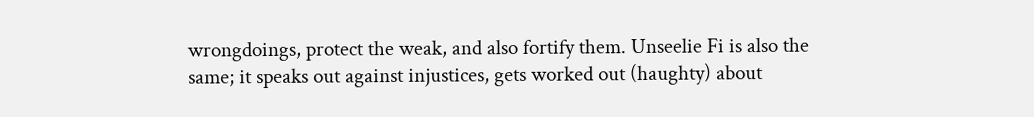wrongdoings, protect the weak, and also fortify them. Unseelie Fi is also the same; it speaks out against injustices, gets worked out (haughty) about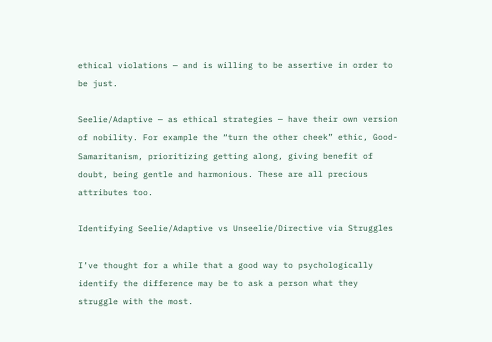ethical violations — and is willing to be assertive in order to be just.

Seelie/Adaptive — as ethical strategies — have their own version of nobility. For example the “turn the other cheek” ethic, Good-Samaritanism, prioritizing getting along, giving benefit of doubt, being gentle and harmonious. These are all precious attributes too.

Identifying Seelie/Adaptive vs Unseelie/Directive via Struggles

I’ve thought for a while that a good way to psychologically identify the difference may be to ask a person what they struggle with the most.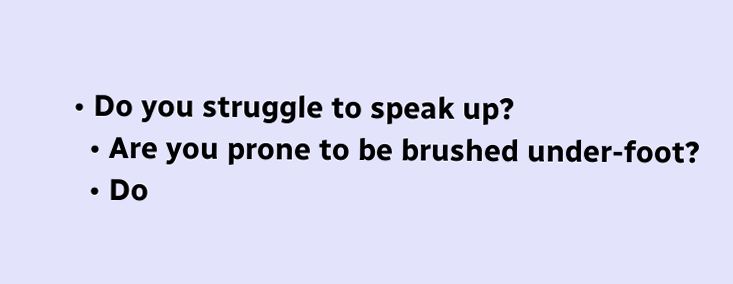• Do you struggle to speak up?
  • Are you prone to be brushed under-foot?
  • Do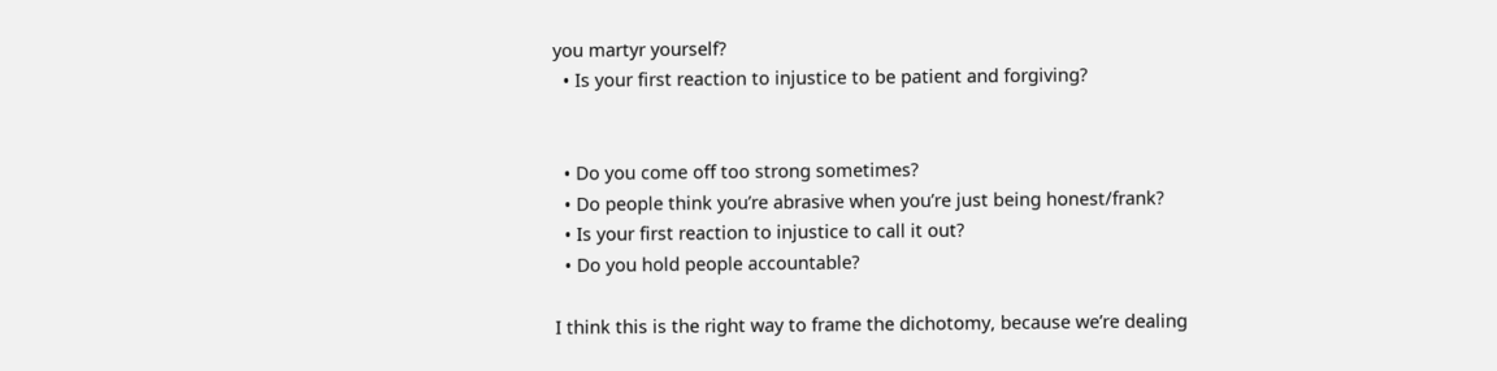you martyr yourself?
  • Is your first reaction to injustice to be patient and forgiving?


  • Do you come off too strong sometimes?
  • Do people think you’re abrasive when you’re just being honest/frank?
  • Is your first reaction to injustice to call it out?
  • Do you hold people accountable?

I think this is the right way to frame the dichotomy, because we’re dealing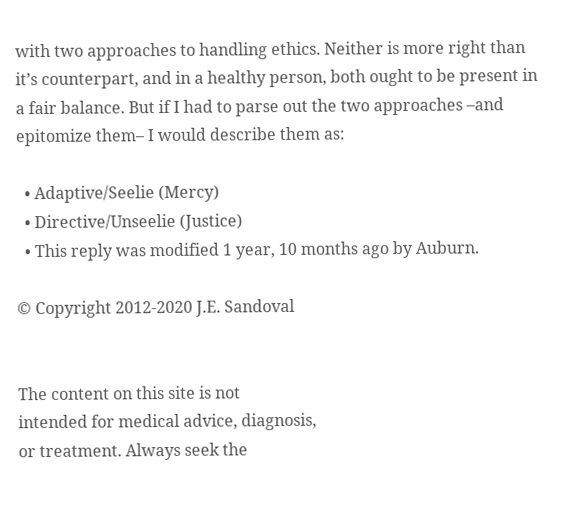with two approaches to handling ethics. Neither is more right than it’s counterpart, and in a healthy person, both ought to be present in a fair balance. But if I had to parse out the two approaches –and epitomize them– I would describe them as:

  • Adaptive/Seelie (Mercy)
  • Directive/Unseelie (Justice)
  • This reply was modified 1 year, 10 months ago by Auburn.

© Copyright 2012-2020 J.E. Sandoval


The content on this site is not
intended for medical advice, diagnosis,
or treatment. Always seek the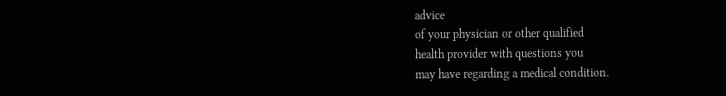advice
of your physician or other qualified
health provider with questions you
may have regarding a medical condition.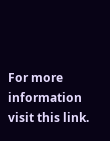For more information visit this link.